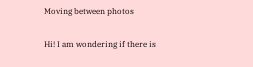Moving between photos

Hi! I am wondering if there is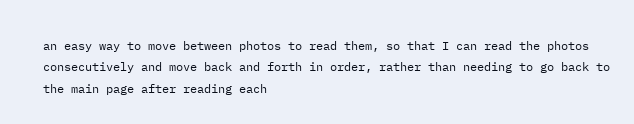an easy way to move between photos to read them, so that I can read the photos consecutively and move back and forth in order, rather than needing to go back to the main page after reading each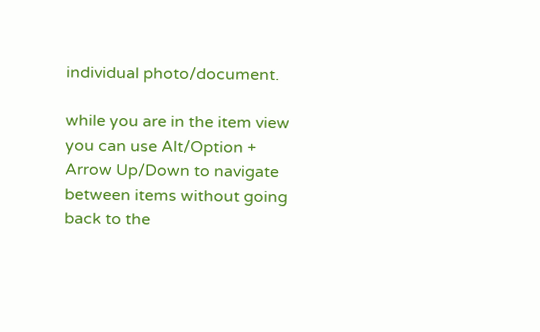individual photo/document.

while you are in the item view you can use Alt/Option + Arrow Up/Down to navigate between items without going back to the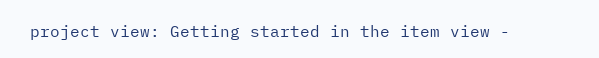project view: Getting started in the item view -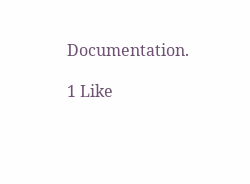Documentation.

1 Like